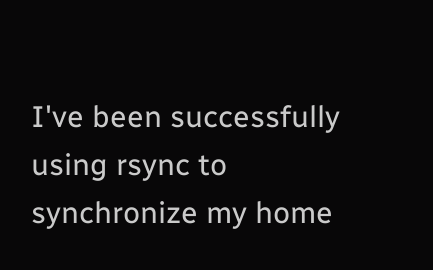I've been successfully using rsync to synchronize my home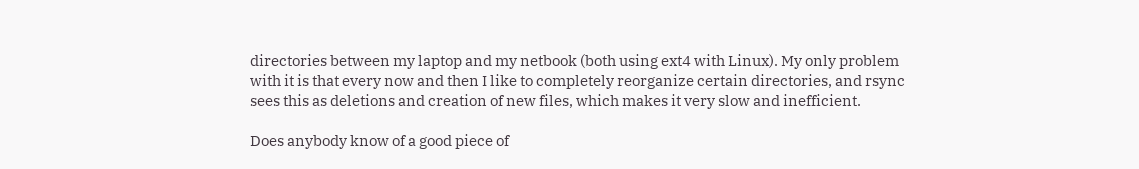directories between my laptop and my netbook (both using ext4 with Linux). My only problem with it is that every now and then I like to completely reorganize certain directories, and rsync sees this as deletions and creation of new files, which makes it very slow and inefficient.

Does anybody know of a good piece of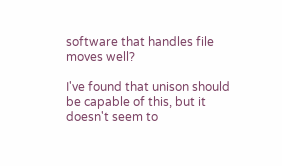software that handles file moves well?

I've found that unison should be capable of this, but it doesn't seem to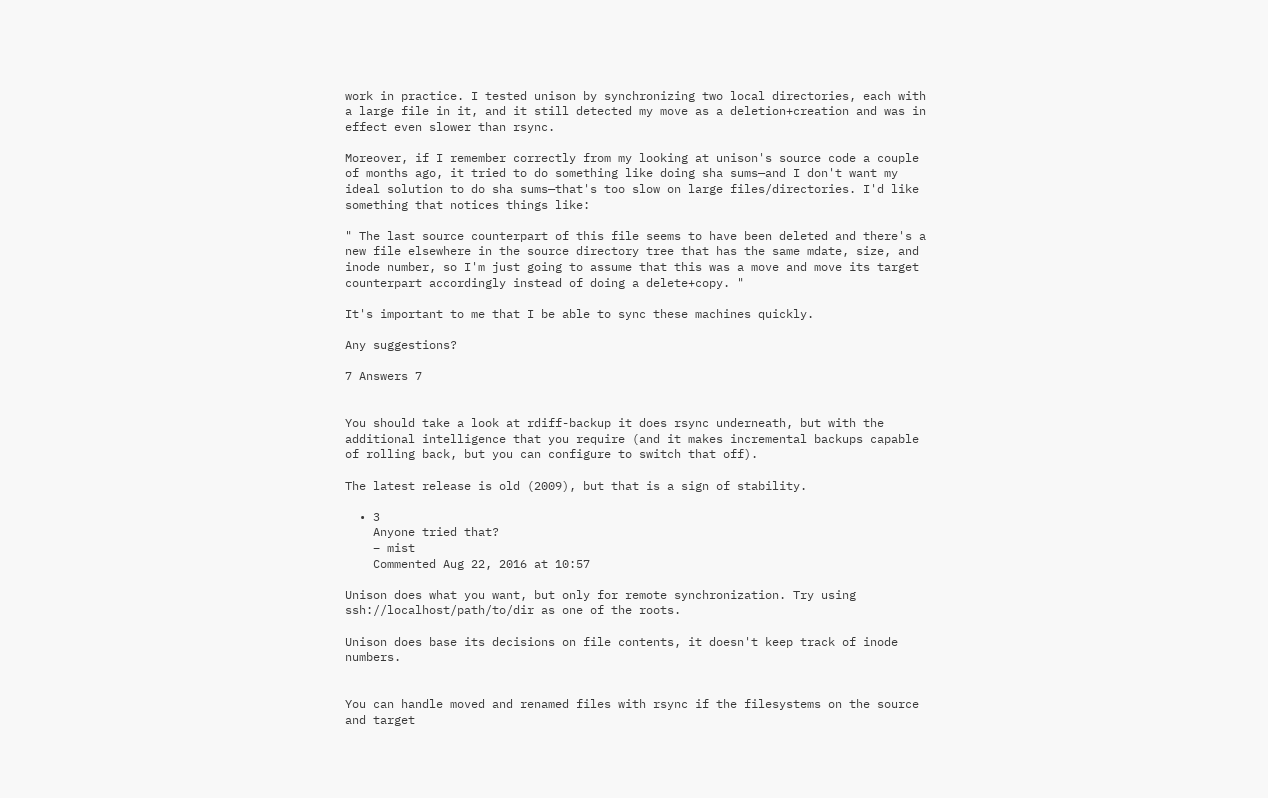work in practice. I tested unison by synchronizing two local directories, each with a large file in it, and it still detected my move as a deletion+creation and was in effect even slower than rsync.

Moreover, if I remember correctly from my looking at unison's source code a couple of months ago, it tried to do something like doing sha sums—and I don't want my ideal solution to do sha sums—that's too slow on large files/directories. I'd like something that notices things like:

" The last source counterpart of this file seems to have been deleted and there's a new file elsewhere in the source directory tree that has the same mdate, size, and inode number, so I'm just going to assume that this was a move and move its target counterpart accordingly instead of doing a delete+copy. "

It's important to me that I be able to sync these machines quickly.

Any suggestions?

7 Answers 7


You should take a look at rdiff-backup it does rsync underneath, but with the additional intelligence that you require (and it makes incremental backups capable of rolling back, but you can configure to switch that off).

The latest release is old (2009), but that is a sign of stability.

  • 3
    Anyone tried that?
    – mist
    Commented Aug 22, 2016 at 10:57

Unison does what you want, but only for remote synchronization. Try using ssh://localhost/path/to/dir as one of the roots.

Unison does base its decisions on file contents, it doesn't keep track of inode numbers.


You can handle moved and renamed files with rsync if the filesystems on the source and target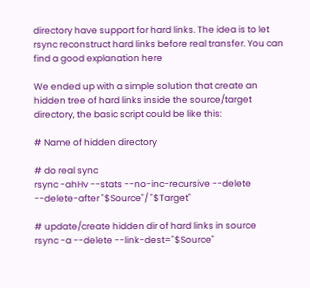directory have support for hard links. The idea is to let rsync reconstruct hard links before real transfer. You can find a good explanation here

We ended up with a simple solution that create an hidden tree of hard links inside the source/target directory, the basic script could be like this:

# Name of hidden directory

# do real sync
rsync -ahHv --stats --no-inc-recursive --delete --delete-after "$Source"/ "$Target"

# update/create hidden dir of hard links in source
rsync -a --delete --link-dest="$Source"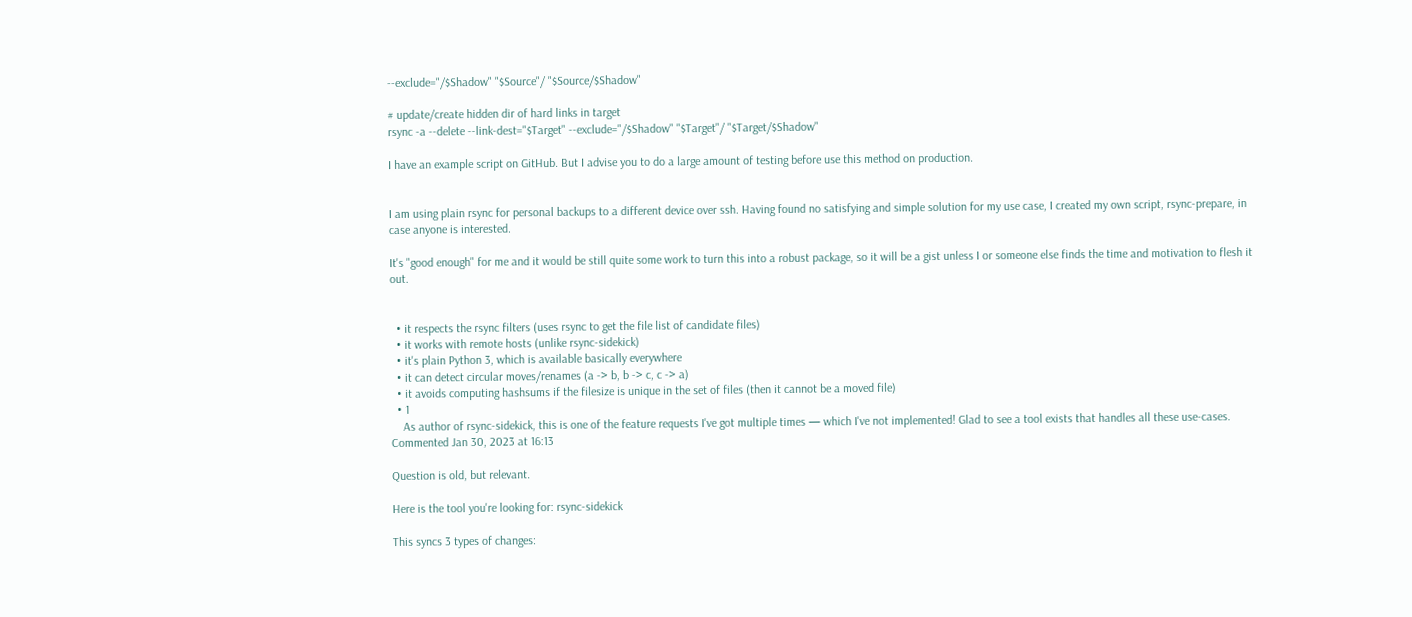--exclude="/$Shadow" "$Source"/ "$Source/$Shadow"

# update/create hidden dir of hard links in target
rsync -a --delete --link-dest="$Target" --exclude="/$Shadow" "$Target"/ "$Target/$Shadow"

I have an example script on GitHub. But I advise you to do a large amount of testing before use this method on production.


I am using plain rsync for personal backups to a different device over ssh. Having found no satisfying and simple solution for my use case, I created my own script, rsync-prepare, in case anyone is interested.

It's "good enough" for me and it would be still quite some work to turn this into a robust package, so it will be a gist unless I or someone else finds the time and motivation to flesh it out.


  • it respects the rsync filters (uses rsync to get the file list of candidate files)
  • it works with remote hosts (unlike rsync-sidekick)
  • it's plain Python 3, which is available basically everywhere
  • it can detect circular moves/renames (a -> b, b -> c, c -> a)
  • it avoids computing hashsums if the filesize is unique in the set of files (then it cannot be a moved file)
  • 1
    As author of rsync-sidekick, this is one of the feature requests I've got multiple times — which I've not implemented! Glad to see a tool exists that handles all these use-cases. Commented Jan 30, 2023 at 16:13

Question is old, but relevant.

Here is the tool you're looking for: rsync-sidekick

This syncs 3 types of changes: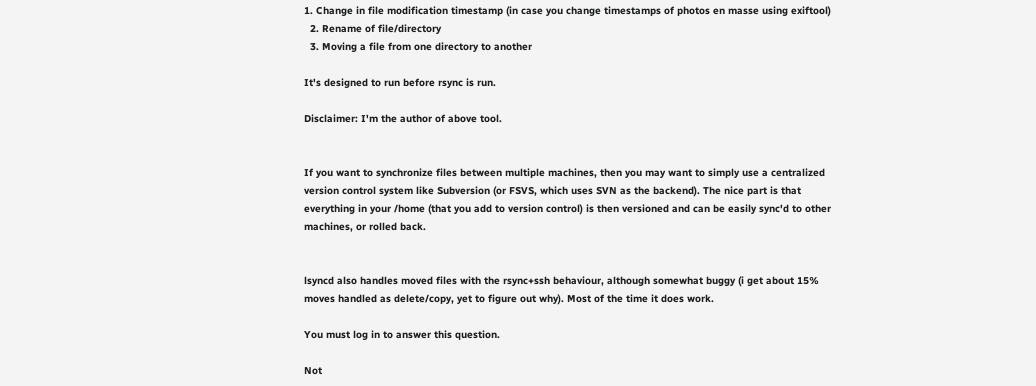1. Change in file modification timestamp (in case you change timestamps of photos en masse using exiftool)
  2. Rename of file/directory
  3. Moving a file from one directory to another

It's designed to run before rsync is run.

Disclaimer: I'm the author of above tool.


If you want to synchronize files between multiple machines, then you may want to simply use a centralized version control system like Subversion (or FSVS, which uses SVN as the backend). The nice part is that everything in your /home (that you add to version control) is then versioned and can be easily sync'd to other machines, or rolled back.


lsyncd also handles moved files with the rsync+ssh behaviour, although somewhat buggy (i get about 15% moves handled as delete/copy, yet to figure out why). Most of the time it does work.

You must log in to answer this question.

Not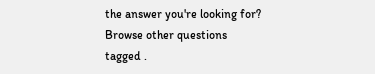the answer you're looking for? Browse other questions tagged .